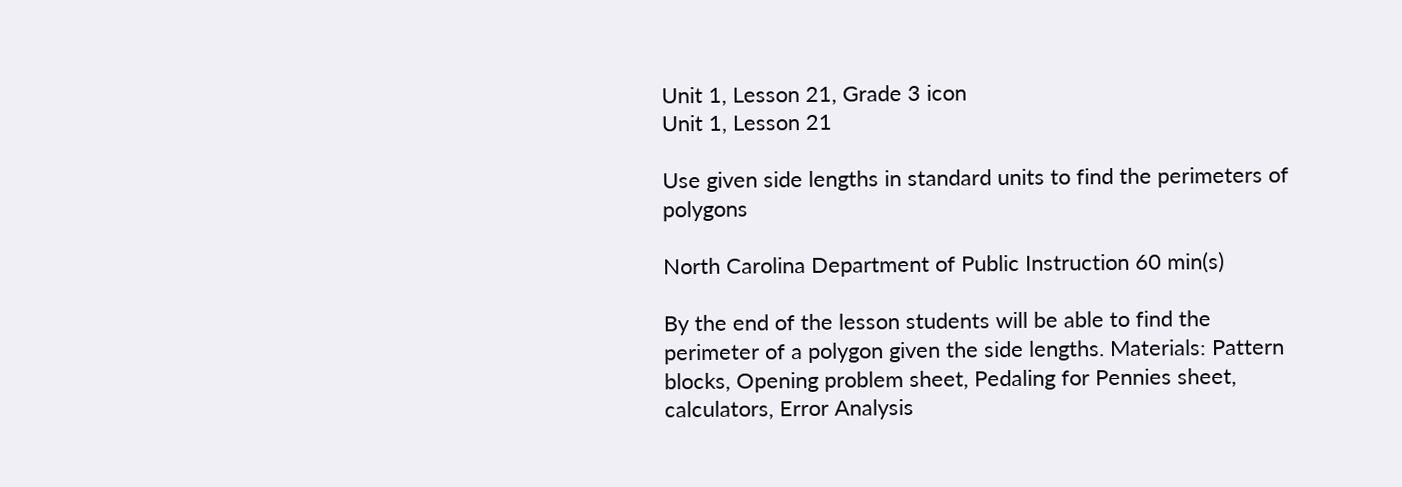Unit 1, Lesson 21, Grade 3 icon
Unit 1, Lesson 21

Use given side lengths in standard units to find the perimeters of polygons

North Carolina Department of Public Instruction 60 min(s)

By the end of the lesson students will be able to find the perimeter of a polygon given the side lengths. Materials: Pattern blocks, Opening problem sheet, Pedaling for Pennies sheet, calculators, Error Analysis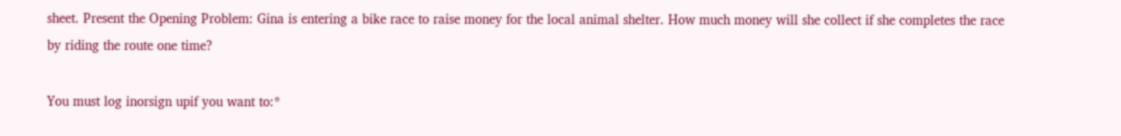sheet. Present the Opening Problem: Gina is entering a bike race to raise money for the local animal shelter. How much money will she collect if she completes the race by riding the route one time?

You must log inorsign upif you want to:*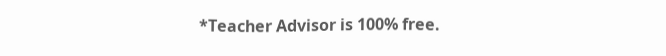*Teacher Advisor is 100% free.